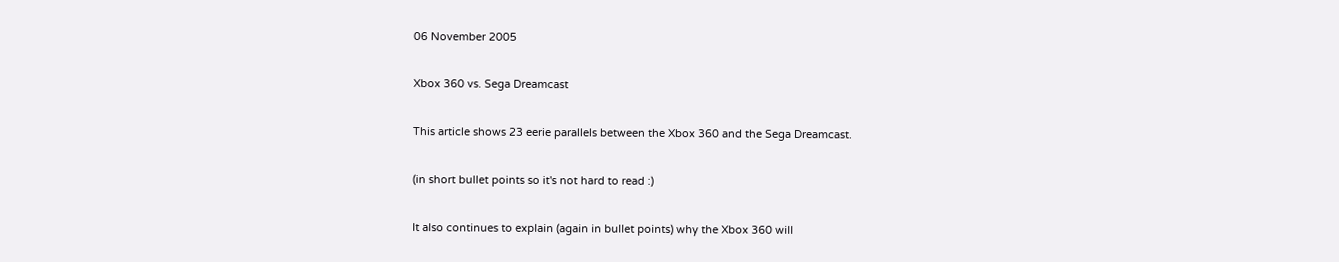06 November 2005

Xbox 360 vs. Sega Dreamcast

This article shows 23 eerie parallels between the Xbox 360 and the Sega Dreamcast.

(in short bullet points so it's not hard to read :)

It also continues to explain (again in bullet points) why the Xbox 360 will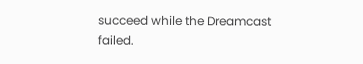succeed while the Dreamcast failed.